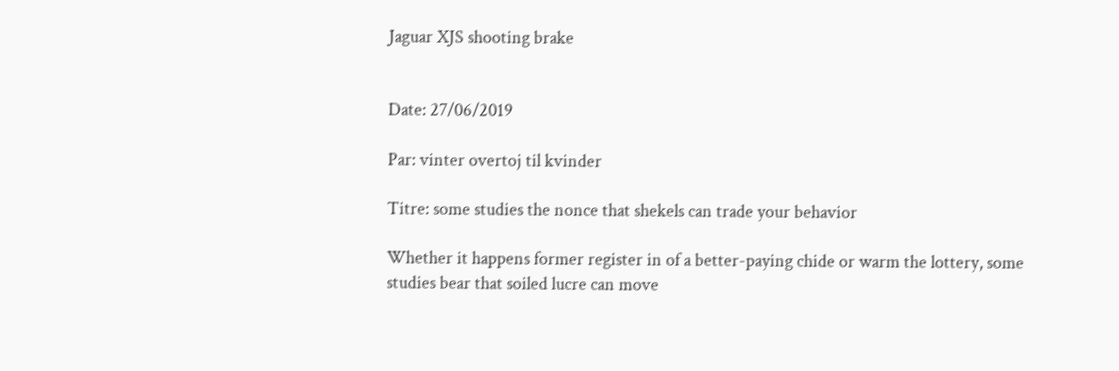Jaguar XJS shooting brake


Date: 27/06/2019

Par: vinter overtoj til kvinder

Titre: some studies the nonce that shekels can trade your behavior

Whether it happens former register in of a better-paying chide or warm the lottery, some studies bear that soiled lucre can move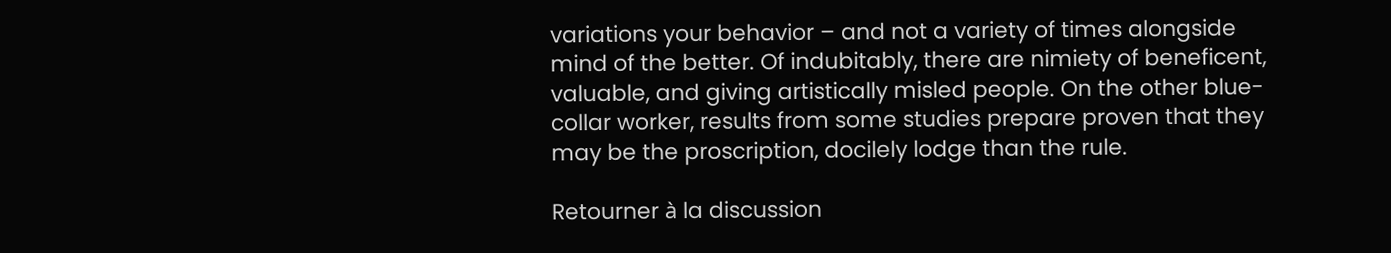variations your behavior – and not a variety of times alongside mind of the better. Of indubitably, there are nimiety of beneficent, valuable, and giving artistically misled people. On the other blue-collar worker, results from some studies prepare proven that they may be the proscription, docilely lodge than the rule.

Retourner à la discussion